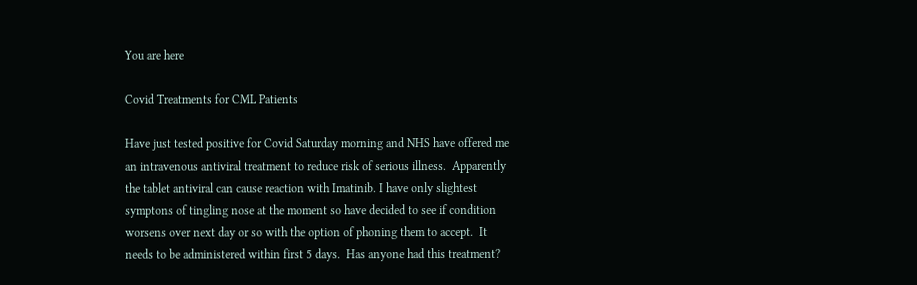You are here

Covid Treatments for CML Patients

Have just tested positive for Covid Saturday morning and NHS have offered me an intravenous antiviral treatment to reduce risk of serious illness.  Apparently the tablet antiviral can cause reaction with Imatinib. I have only slightest symptons of tingling nose at the moment so have decided to see if condition worsens over next day or so with the option of phoning them to accept.  It needs to be administered within first 5 days.  Has anyone had this treatment?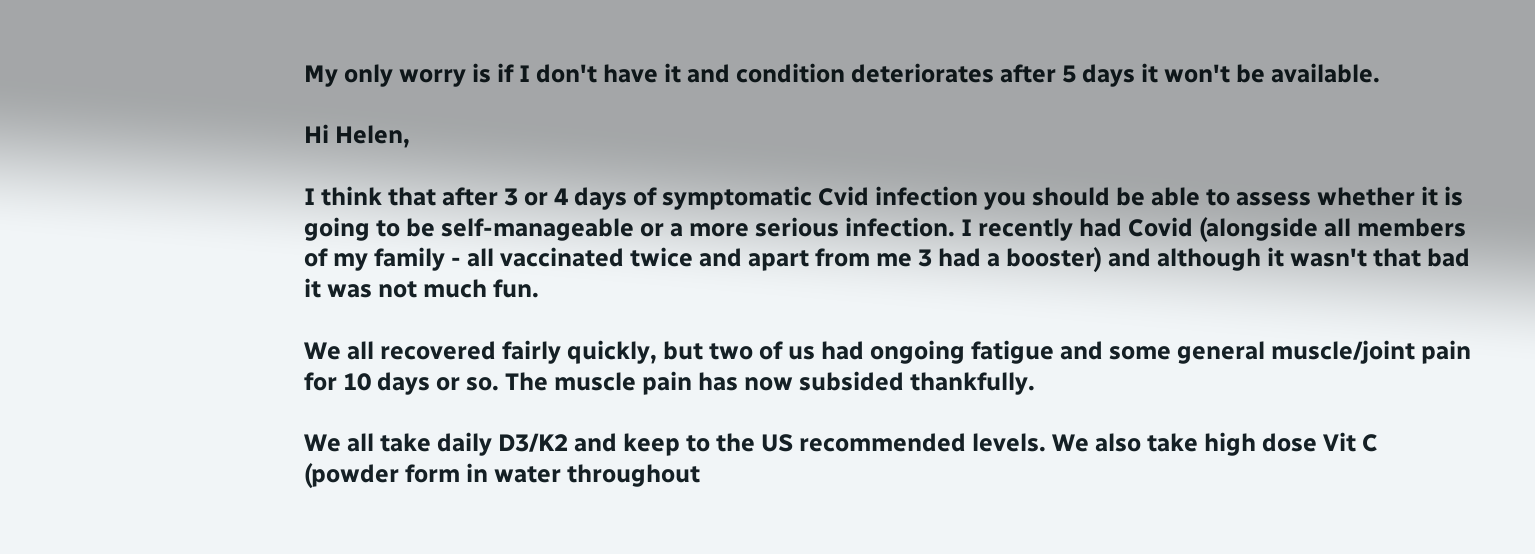My only worry is if I don't have it and condition deteriorates after 5 days it won't be available.

Hi Helen,

I think that after 3 or 4 days of symptomatic Cvid infection you should be able to assess whether it is going to be self-manageable or a more serious infection. I recently had Covid (alongside all members of my family - all vaccinated twice and apart from me 3 had a booster) and although it wasn't that bad it was not much fun.

We all recovered fairly quickly, but two of us had ongoing fatigue and some general muscle/joint pain for 10 days or so. The muscle pain has now subsided thankfully.

We all take daily D3/K2 and keep to the US recommended levels. We also take high dose Vit C (powder form in water throughout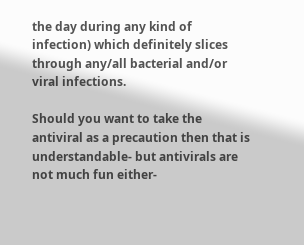the day during any kind of infection) which definitely slices through any/all bacterial and/or viral infections.

Should you want to take the antiviral as a precaution then that is understandable- but antivirals are not much fun either-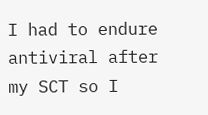I had to endure antiviral after my SCT so I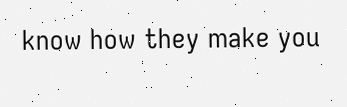know how they make you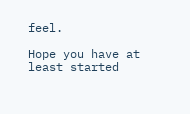feel.

Hope you have at least started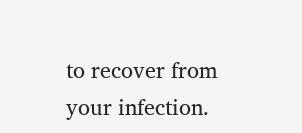to recover from your infection.